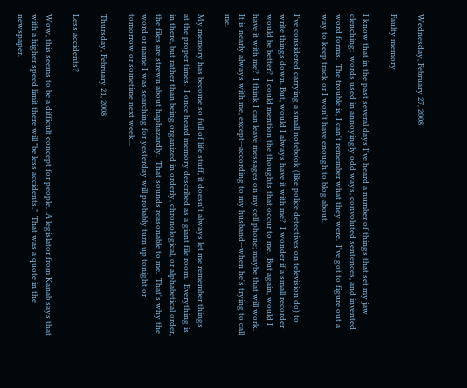Wednesday, February 27, 2008

Faulty memory

I know that in the past several days I've heard a number of things that set my jaw clenching:  words used in annoyingly odd ways, convoluted sentences, and invented word forms.  The trouble is, I can't remember what they were.  I've got to figure out a way to keep track or I won't have enough to blog about.

I've considered carrying a small notebook (like police detectives on television do) to write things down. But, would I always have it with me?  I wonder if a small recorder would be better?  I could mention the thoughts that occur to me.  But again, would I have it with me?  I think I can leave messages on my cell phone; maybe that will work.  It is nearly always with me, except--according to my husband--when he's trying to call me.

My memory has become so full of life stuff, it doesn't always let me remember things at the proper times.  I once heard memory described as a giant file room.  Everything is in there, but rather than being organized in orderly, chronological, or alphabetical order, the files are strewn about haphazardly.  That sounds reasonable to me.  That's why the word or name I was searching for yesterday will probably turn up tonight or tomorrow or sometime next week...

Thursday, February 21, 2008

Less accidents?

Wow, this seems to be a difficult concept for people.  A legislator from Kanab says that with a higher speed limit there will "be less accidents."  That was a quote in the newspaper.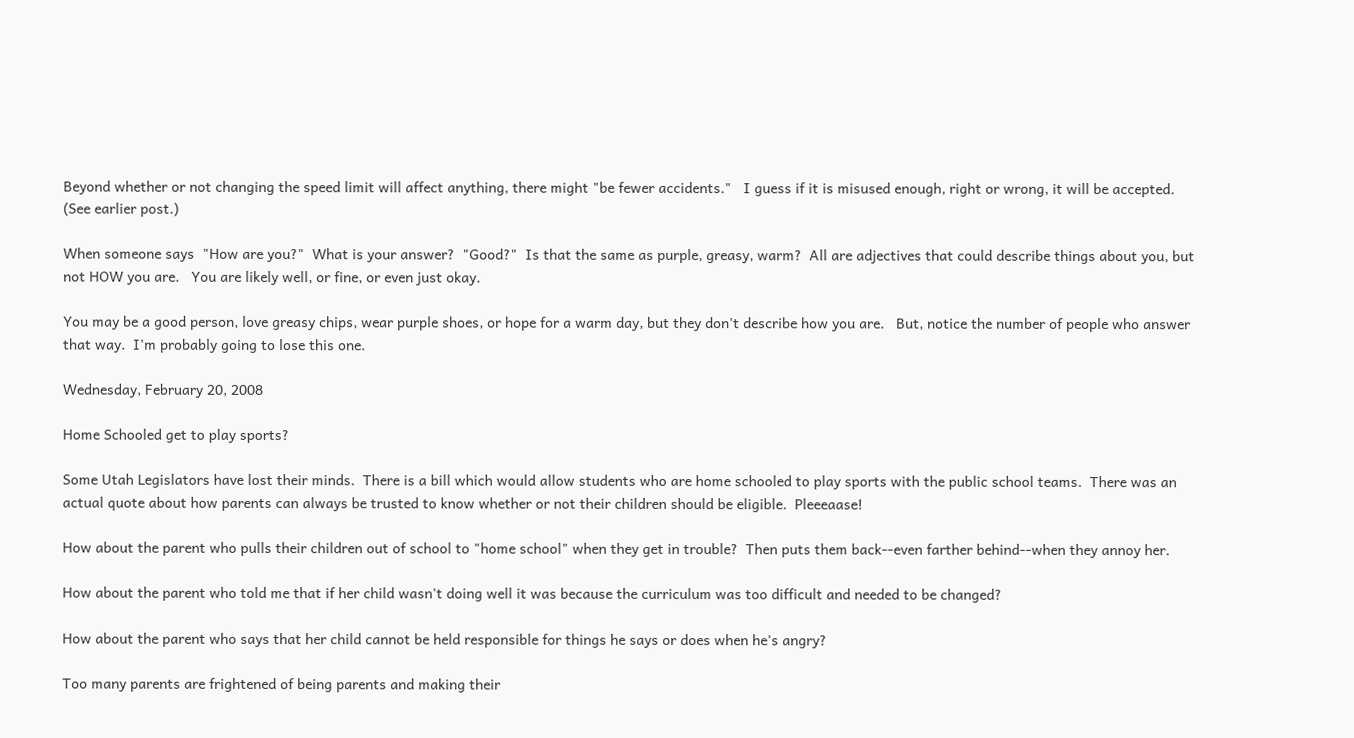Beyond whether or not changing the speed limit will affect anything, there might "be fewer accidents."   I guess if it is misused enough, right or wrong, it will be accepted.  (See earlier post.)

When someone says  "How are you?"  What is your answer?  "Good?"  Is that the same as purple, greasy, warm?  All are adjectives that could describe things about you, but not HOW you are.   You are likely well, or fine, or even just okay.

You may be a good person, love greasy chips, wear purple shoes, or hope for a warm day, but they don't describe how you are.   But, notice the number of people who answer that way.  I'm probably going to lose this one.

Wednesday, February 20, 2008

Home Schooled get to play sports?

Some Utah Legislators have lost their minds.  There is a bill which would allow students who are home schooled to play sports with the public school teams.  There was an actual quote about how parents can always be trusted to know whether or not their children should be eligible.  Pleeeaase!

How about the parent who pulls their children out of school to "home school" when they get in trouble?  Then puts them back--even farther behind--when they annoy her.

How about the parent who told me that if her child wasn't doing well it was because the curriculum was too difficult and needed to be changed?

How about the parent who says that her child cannot be held responsible for things he says or does when he's angry?

Too many parents are frightened of being parents and making their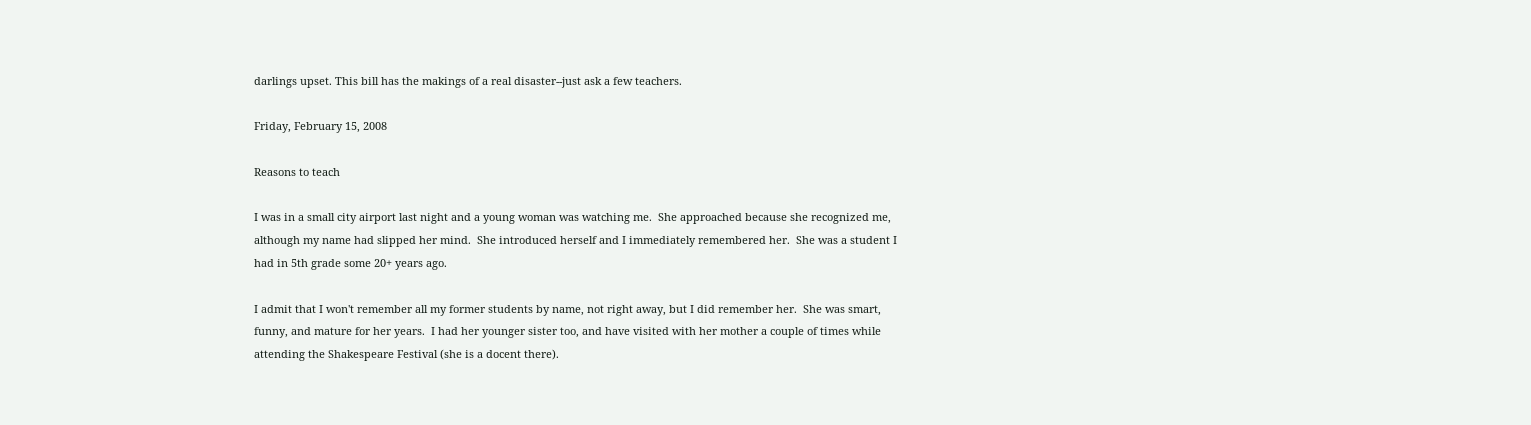darlings upset. This bill has the makings of a real disaster--just ask a few teachers.

Friday, February 15, 2008

Reasons to teach

I was in a small city airport last night and a young woman was watching me.  She approached because she recognized me, although my name had slipped her mind.  She introduced herself and I immediately remembered her.  She was a student I had in 5th grade some 20+ years ago.

I admit that I won't remember all my former students by name, not right away, but I did remember her.  She was smart, funny, and mature for her years.  I had her younger sister too, and have visited with her mother a couple of times while attending the Shakespeare Festival (she is a docent there).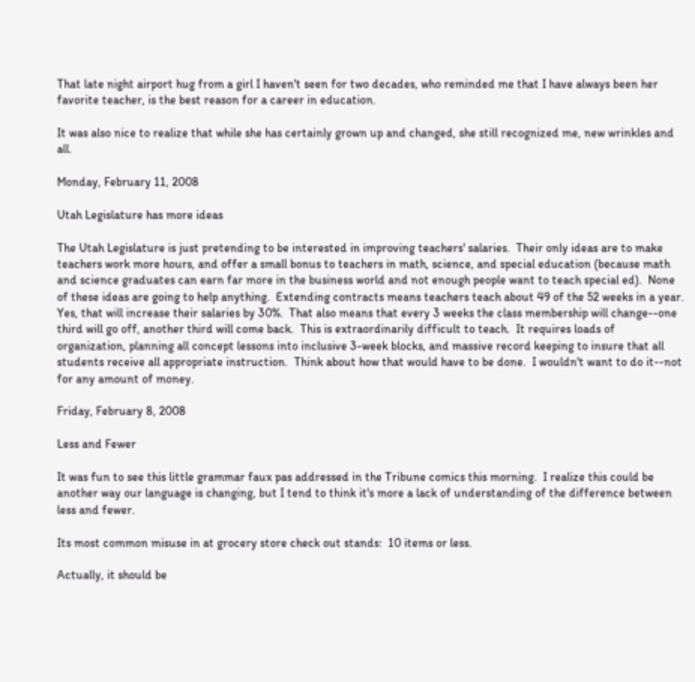That late night airport hug from a girl I haven't seen for two decades, who reminded me that I have always been her favorite teacher, is the best reason for a career in education.

It was also nice to realize that while she has certainly grown up and changed, she still recognized me, new wrinkles and all.

Monday, February 11, 2008

Utah Legislature has more ideas

The Utah Legislature is just pretending to be interested in improving teachers' salaries.  Their only ideas are to make teachers work more hours, and offer a small bonus to teachers in math, science, and special education (because math and science graduates can earn far more in the business world and not enough people want to teach special ed).  None of these ideas are going to help anything.  Extending contracts means teachers teach about 49 of the 52 weeks in a year.  Yes, that will increase their salaries by 30%.  That also means that every 3 weeks the class membership will change--one third will go off, another third will come back.  This is extraordinarily difficult to teach.  It requires loads of organization, planning all concept lessons into inclusive 3-week blocks, and massive record keeping to insure that all students receive all appropriate instruction.  Think about how that would have to be done.  I wouldn't want to do it--not for any amount of money.

Friday, February 8, 2008

Less and Fewer

It was fun to see this little grammar faux pas addressed in the Tribune comics this morning.  I realize this could be another way our language is changing, but I tend to think it's more a lack of understanding of the difference between less and fewer.

Its most common misuse in at grocery store check out stands:  10 items or less.

Actually, it should be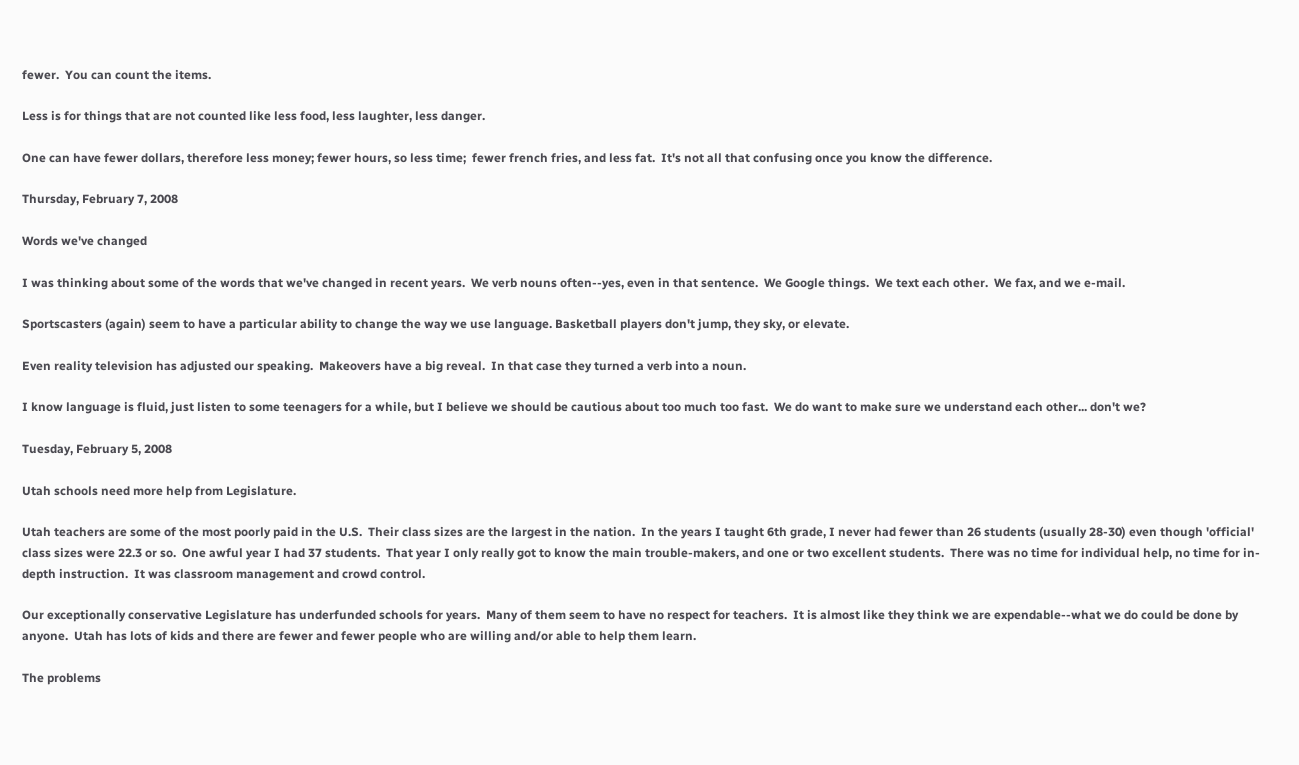fewer.  You can count the items.

Less is for things that are not counted like less food, less laughter, less danger.

One can have fewer dollars, therefore less money; fewer hours, so less time;  fewer french fries, and less fat.  It's not all that confusing once you know the difference.

Thursday, February 7, 2008

Words we've changed

I was thinking about some of the words that we've changed in recent years.  We verb nouns often--yes, even in that sentence.  We Google things.  We text each other.  We fax, and we e-mail.

Sportscasters (again) seem to have a particular ability to change the way we use language. Basketball players don't jump, they sky, or elevate.

Even reality television has adjusted our speaking.  Makeovers have a big reveal.  In that case they turned a verb into a noun.

I know language is fluid, just listen to some teenagers for a while, but I believe we should be cautious about too much too fast.  We do want to make sure we understand each other... don't we?

Tuesday, February 5, 2008

Utah schools need more help from Legislature.

Utah teachers are some of the most poorly paid in the U.S.  Their class sizes are the largest in the nation.  In the years I taught 6th grade, I never had fewer than 26 students (usually 28-30) even though 'official' class sizes were 22.3 or so.  One awful year I had 37 students.  That year I only really got to know the main trouble-makers, and one or two excellent students.  There was no time for individual help, no time for in-depth instruction.  It was classroom management and crowd control.

Our exceptionally conservative Legislature has underfunded schools for years.  Many of them seem to have no respect for teachers.  It is almost like they think we are expendable--what we do could be done by anyone.  Utah has lots of kids and there are fewer and fewer people who are willing and/or able to help them learn.

The problems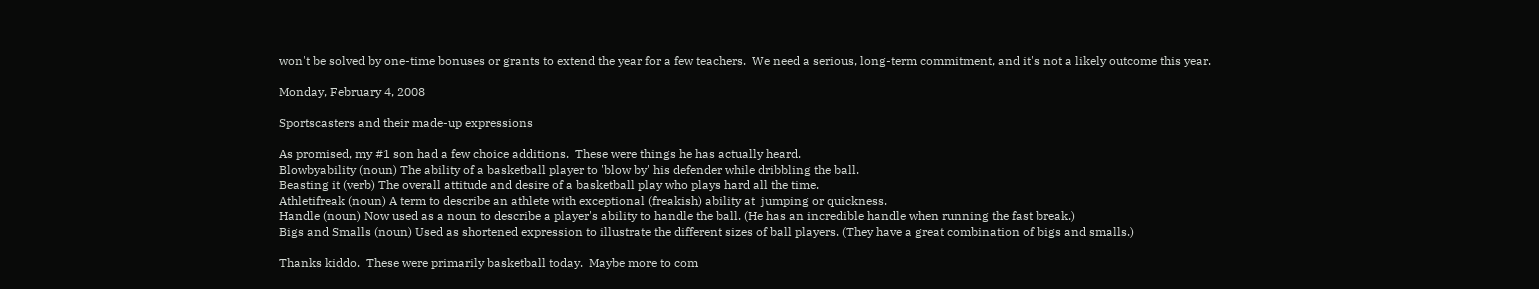won't be solved by one-time bonuses or grants to extend the year for a few teachers.  We need a serious, long-term commitment, and it's not a likely outcome this year.

Monday, February 4, 2008

Sportscasters and their made-up expressions

As promised, my #1 son had a few choice additions.  These were things he has actually heard.
Blowbyability (noun) The ability of a basketball player to 'blow by' his defender while dribbling the ball.
Beasting it (verb) The overall attitude and desire of a basketball play who plays hard all the time.
Athletifreak (noun) A term to describe an athlete with exceptional (freakish) ability at  jumping or quickness.
Handle (noun) Now used as a noun to describe a player's ability to handle the ball. (He has an incredible handle when running the fast break.)
Bigs and Smalls (noun) Used as shortened expression to illustrate the different sizes of ball players. (They have a great combination of bigs and smalls.)

Thanks kiddo.  These were primarily basketball today.  Maybe more to com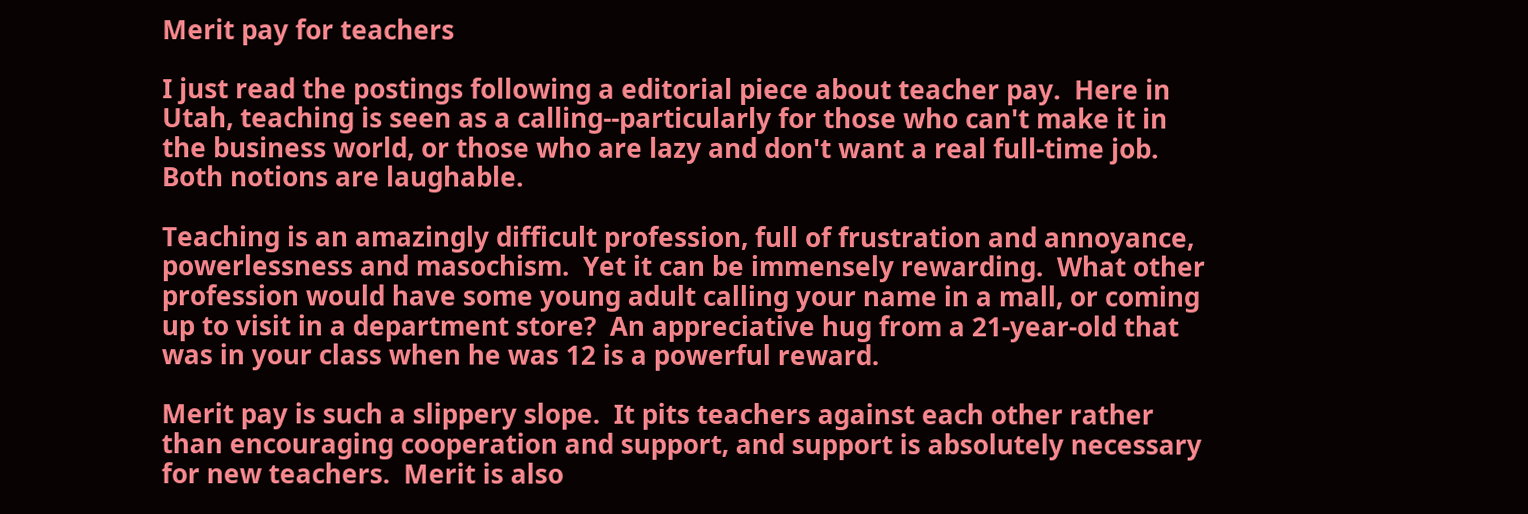Merit pay for teachers

I just read the postings following a editorial piece about teacher pay.  Here in Utah, teaching is seen as a calling--particularly for those who can't make it in the business world, or those who are lazy and don't want a real full-time job.  Both notions are laughable.

Teaching is an amazingly difficult profession, full of frustration and annoyance, powerlessness and masochism.  Yet it can be immensely rewarding.  What other profession would have some young adult calling your name in a mall, or coming up to visit in a department store?  An appreciative hug from a 21-year-old that was in your class when he was 12 is a powerful reward.

Merit pay is such a slippery slope.  It pits teachers against each other rather than encouraging cooperation and support, and support is absolutely necessary for new teachers.  Merit is also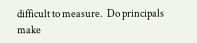difficult to measure.  Do principals make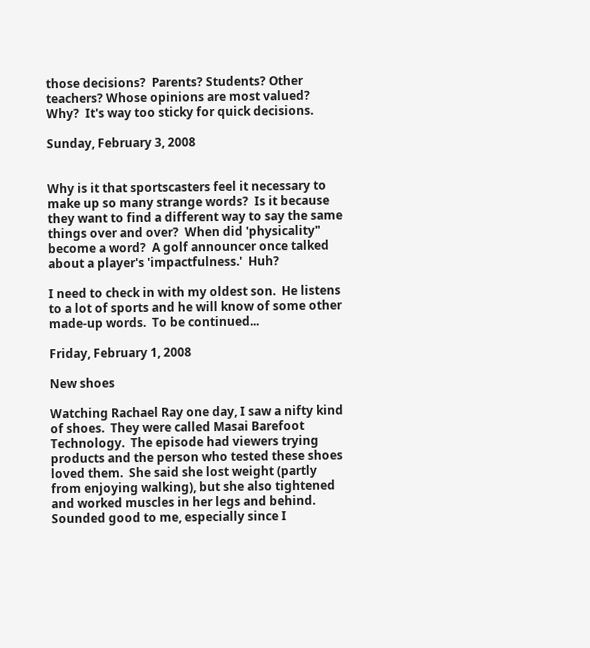those decisions?  Parents? Students? Other teachers? Whose opinions are most valued?  Why?  It's way too sticky for quick decisions.

Sunday, February 3, 2008


Why is it that sportscasters feel it necessary to make up so many strange words?  Is it because they want to find a different way to say the same things over and over?  When did 'physicality" become a word?  A golf announcer once talked about a player's 'impactfulness.'  Huh?

I need to check in with my oldest son.  He listens to a lot of sports and he will know of some other made-up words.  To be continued...

Friday, February 1, 2008

New shoes

Watching Rachael Ray one day, I saw a nifty kind of shoes.  They were called Masai Barefoot Technology.  The episode had viewers trying products and the person who tested these shoes loved them.  She said she lost weight (partly from enjoying walking), but she also tightened and worked muscles in her legs and behind.  Sounded good to me, especially since I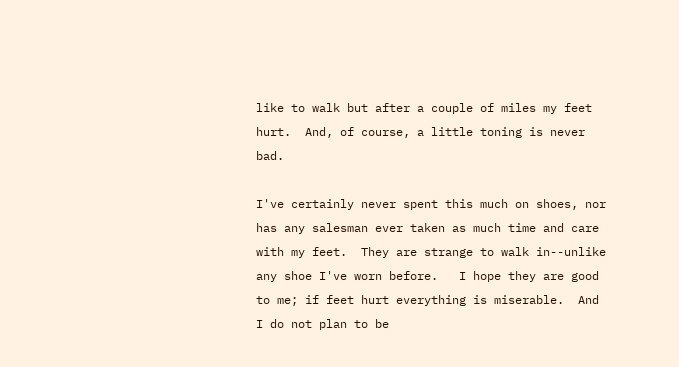like to walk but after a couple of miles my feet hurt.  And, of course, a little toning is never bad.

I've certainly never spent this much on shoes, nor has any salesman ever taken as much time and care with my feet.  They are strange to walk in--unlike any shoe I've worn before.   I hope they are good to me; if feet hurt everything is miserable.  And I do not plan to be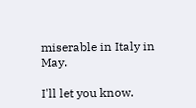miserable in Italy in May.

I'll let you know.